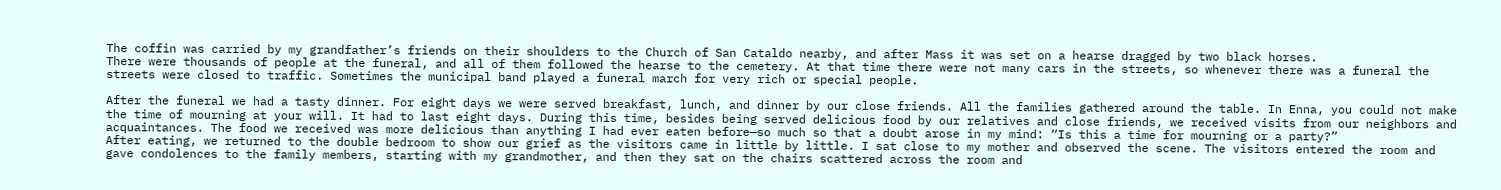The coffin was carried by my grandfather’s friends on their shoulders to the Church of San Cataldo nearby, and after Mass it was set on a hearse dragged by two black horses.
There were thousands of people at the funeral, and all of them followed the hearse to the cemetery. At that time there were not many cars in the streets, so whenever there was a funeral the streets were closed to traffic. Sometimes the municipal band played a funeral march for very rich or special people.

After the funeral we had a tasty dinner. For eight days we were served breakfast, lunch, and dinner by our close friends. All the families gathered around the table. In Enna, you could not make the time of mourning at your will. It had to last eight days. During this time, besides being served delicious food by our relatives and close friends, we received visits from our neighbors and acquaintances. The food we received was more delicious than anything I had ever eaten before—so much so that a doubt arose in my mind: “Is this a time for mourning or a party?”
After eating, we returned to the double bedroom to show our grief as the visitors came in little by little. I sat close to my mother and observed the scene. The visitors entered the room and gave condolences to the family members, starting with my grandmother, and then they sat on the chairs scattered across the room and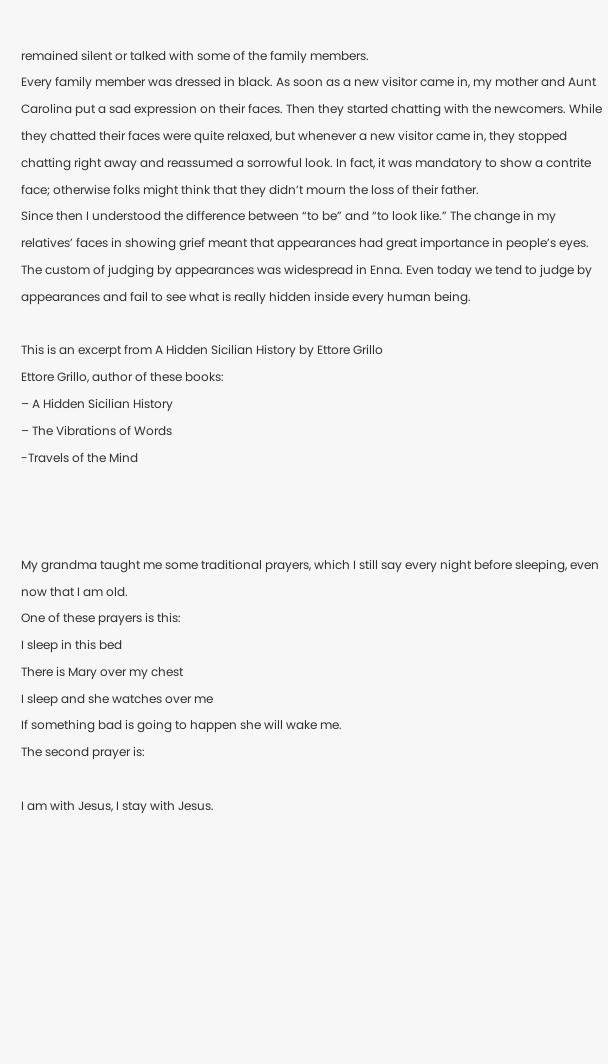remained silent or talked with some of the family members.
Every family member was dressed in black. As soon as a new visitor came in, my mother and Aunt Carolina put a sad expression on their faces. Then they started chatting with the newcomers. While they chatted their faces were quite relaxed, but whenever a new visitor came in, they stopped chatting right away and reassumed a sorrowful look. In fact, it was mandatory to show a contrite face; otherwise folks might think that they didn’t mourn the loss of their father.
Since then I understood the difference between “to be” and “to look like.” The change in my relatives’ faces in showing grief meant that appearances had great importance in people’s eyes.
The custom of judging by appearances was widespread in Enna. Even today we tend to judge by appearances and fail to see what is really hidden inside every human being.

This is an excerpt from A Hidden Sicilian History by Ettore Grillo
Ettore Grillo, author of these books:
– A Hidden Sicilian History
– The Vibrations of Words
-Travels of the Mind



My grandma taught me some traditional prayers, which I still say every night before sleeping, even now that I am old.
One of these prayers is this:
I sleep in this bed
There is Mary over my chest
I sleep and she watches over me
If something bad is going to happen she will wake me.
The second prayer is:

I am with Jesus, I stay with Jesus.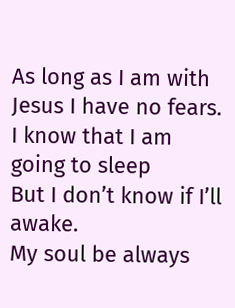As long as I am with Jesus I have no fears.
I know that I am going to sleep
But I don’t know if I’ll awake.
My soul be always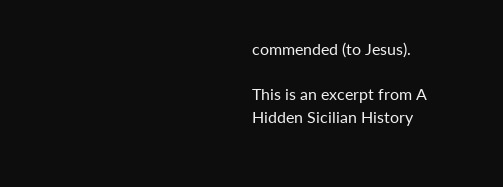commended (to Jesus).

This is an excerpt from A Hidden Sicilian History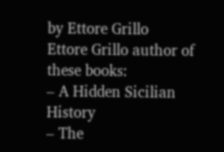by Ettore Grillo
Ettore Grillo author of these books:
– A Hidden Sicilian History
– The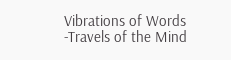Vibrations of Words
-Travels of the Mind